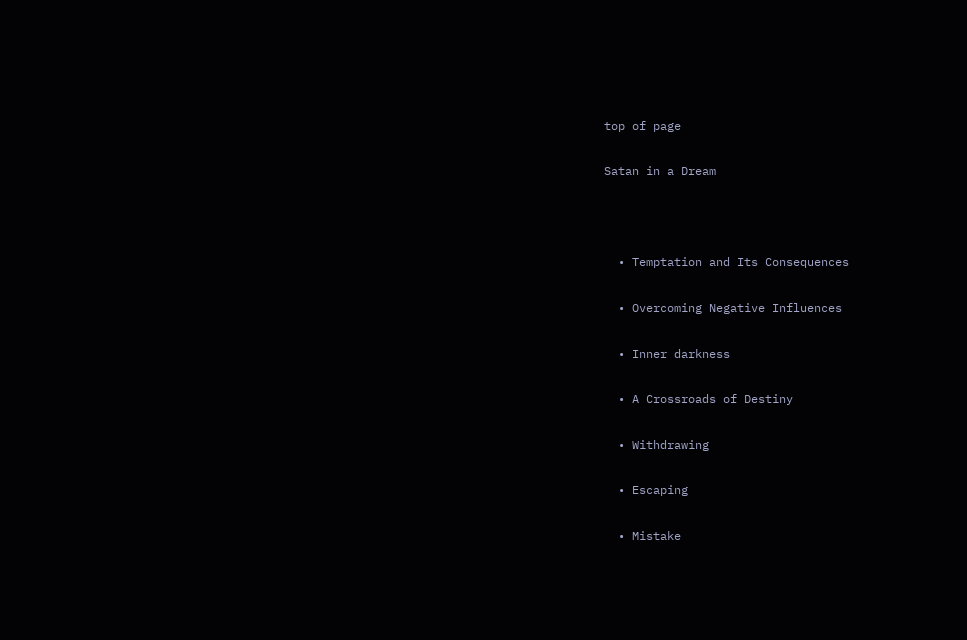top of page

Satan in a Dream



  • Temptation and Its Consequences

  • Overcoming Negative Influences

  • Inner darkness

  • A Crossroads of Destiny

  • Withdrawing

  • Escaping

  • Mistake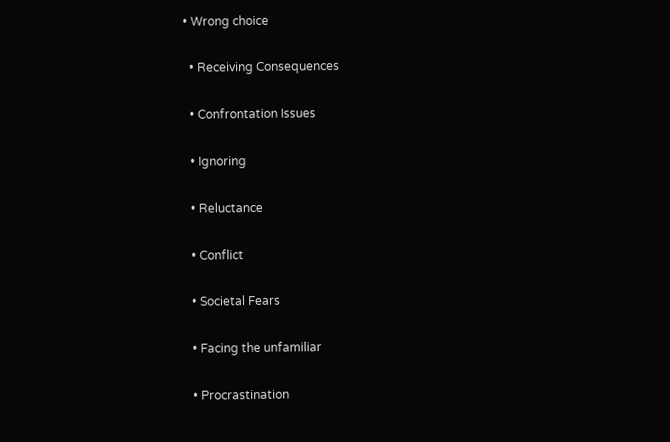• Wrong choice

  • Receiving Consequences

  • Confrontation Issues

  • Ignoring

  • Reluctance

  • Conflict

  • Societal Fears

  • Facing the unfamiliar

  • Procrastination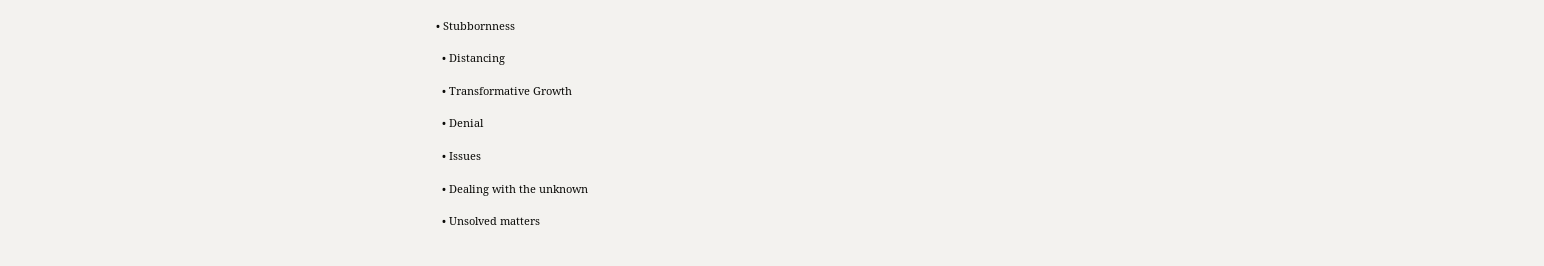• Stubbornness

  • Distancing

  • Transformative Growth

  • Denial

  • Issues

  • Dealing with the unknown

  • Unsolved matters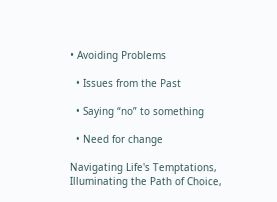• Avoiding Problems

  • Issues from the Past

  • Saying “no” to something

  • Need for change

Navigating Life's Temptations, Illuminating the Path of Choice,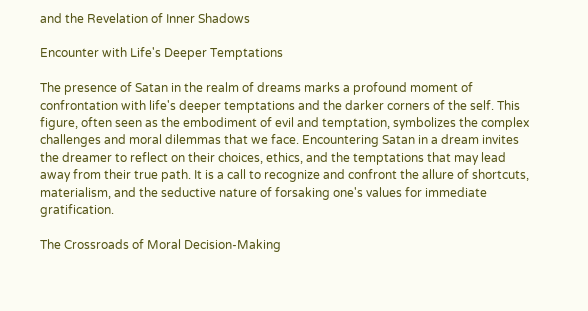and the Revelation of Inner Shadows

Encounter with Life's Deeper Temptations

The presence of Satan in the realm of dreams marks a profound moment of confrontation with life's deeper temptations and the darker corners of the self. This figure, often seen as the embodiment of evil and temptation, symbolizes the complex challenges and moral dilemmas that we face. Encountering Satan in a dream invites the dreamer to reflect on their choices, ethics, and the temptations that may lead away from their true path. It is a call to recognize and confront the allure of shortcuts, materialism, and the seductive nature of forsaking one's values for immediate gratification.

The Crossroads of Moral Decision-Making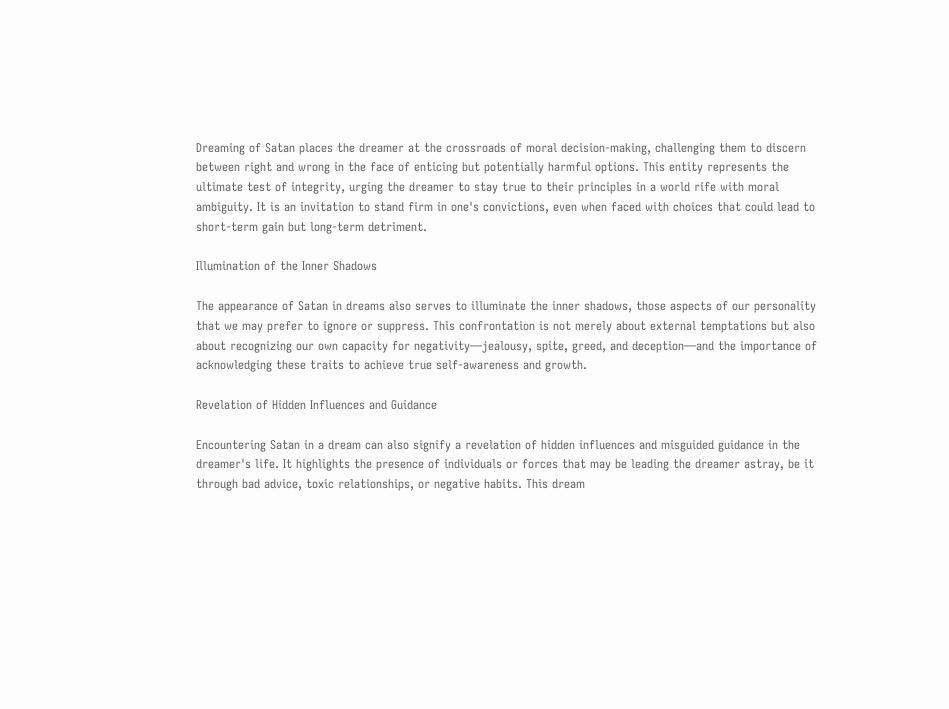Dreaming of Satan places the dreamer at the crossroads of moral decision-making, challenging them to discern between right and wrong in the face of enticing but potentially harmful options. This entity represents the ultimate test of integrity, urging the dreamer to stay true to their principles in a world rife with moral ambiguity. It is an invitation to stand firm in one's convictions, even when faced with choices that could lead to short-term gain but long-term detriment.

Illumination of the Inner Shadows

The appearance of Satan in dreams also serves to illuminate the inner shadows, those aspects of our personality that we may prefer to ignore or suppress. This confrontation is not merely about external temptations but also about recognizing our own capacity for negativity—jealousy, spite, greed, and deception—and the importance of acknowledging these traits to achieve true self-awareness and growth.

Revelation of Hidden Influences and Guidance

Encountering Satan in a dream can also signify a revelation of hidden influences and misguided guidance in the dreamer's life. It highlights the presence of individuals or forces that may be leading the dreamer astray, be it through bad advice, toxic relationships, or negative habits. This dream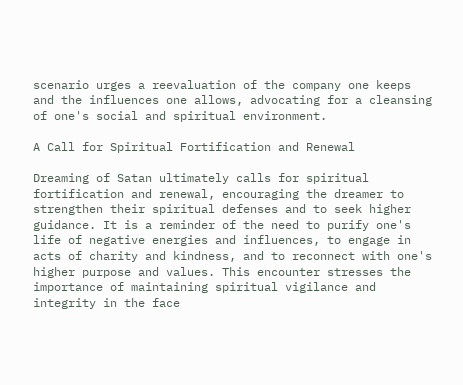scenario urges a reevaluation of the company one keeps and the influences one allows, advocating for a cleansing of one's social and spiritual environment.

A Call for Spiritual Fortification and Renewal

Dreaming of Satan ultimately calls for spiritual fortification and renewal, encouraging the dreamer to strengthen their spiritual defenses and to seek higher guidance. It is a reminder of the need to purify one's life of negative energies and influences, to engage in acts of charity and kindness, and to reconnect with one's higher purpose and values. This encounter stresses the importance of maintaining spiritual vigilance and integrity in the face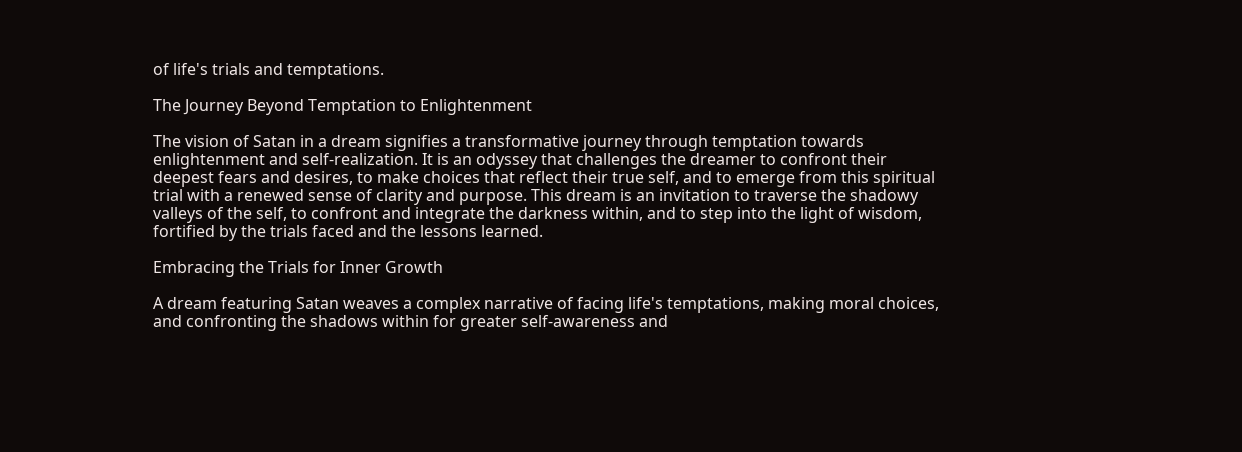of life's trials and temptations.

The Journey Beyond Temptation to Enlightenment

The vision of Satan in a dream signifies a transformative journey through temptation towards enlightenment and self-realization. It is an odyssey that challenges the dreamer to confront their deepest fears and desires, to make choices that reflect their true self, and to emerge from this spiritual trial with a renewed sense of clarity and purpose. This dream is an invitation to traverse the shadowy valleys of the self, to confront and integrate the darkness within, and to step into the light of wisdom, fortified by the trials faced and the lessons learned.

Embracing the Trials for Inner Growth

A dream featuring Satan weaves a complex narrative of facing life's temptations, making moral choices, and confronting the shadows within for greater self-awareness and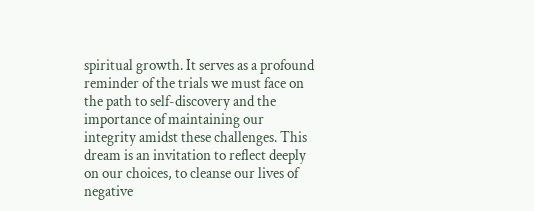spiritual growth. It serves as a profound reminder of the trials we must face on the path to self-discovery and the importance of maintaining our integrity amidst these challenges. This dream is an invitation to reflect deeply on our choices, to cleanse our lives of negative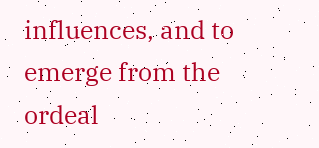influences, and to emerge from the ordeal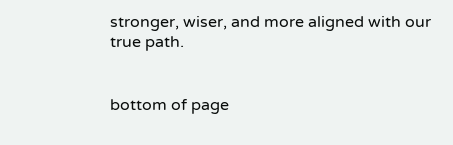stronger, wiser, and more aligned with our true path.


bottom of page